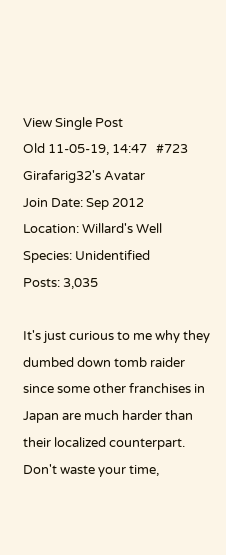View Single Post
Old 11-05-19, 14:47   #723
Girafarig32's Avatar
Join Date: Sep 2012
Location: Willard's Well Species: Unidentified
Posts: 3,035

It's just curious to me why they dumbed down tomb raider since some other franchises in Japan are much harder than their localized counterpart.
Don't waste your time,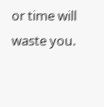or time will waste you.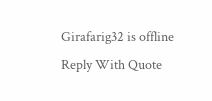Girafarig32 is offline   Reply With Quote